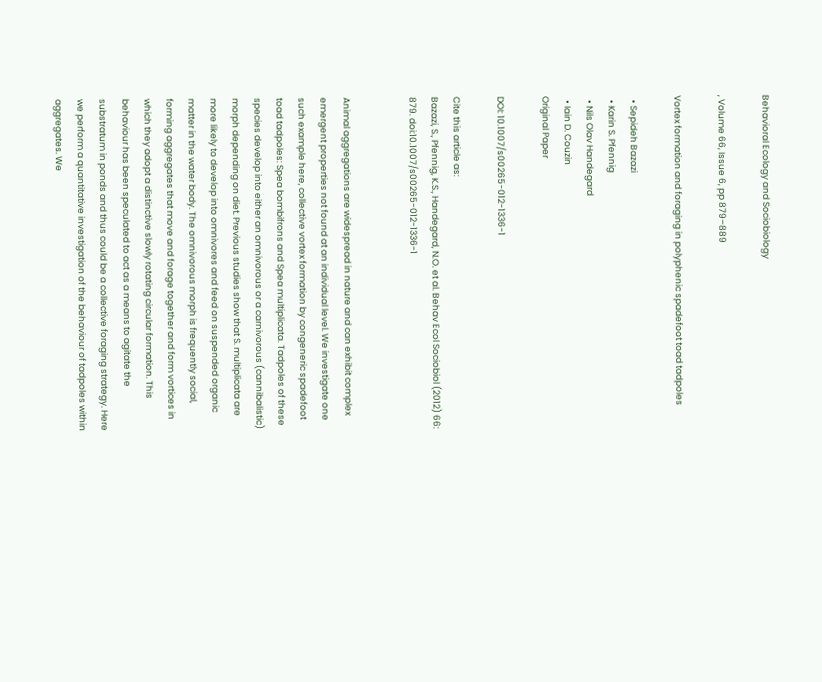Behavioral Ecology and Sociobiology

, Volume 66, Issue 6, pp 879–889

Vortex formation and foraging in polyphenic spadefoot toad tadpoles

  • Sepideh Bazazi
  • Karin S. Pfennig
  • Nils Olav Handegard
  • Iain D. Couzin
Original Paper

DOI: 10.1007/s00265-012-1336-1

Cite this article as:
Bazazi, S., Pfennig, K.S., Handegard, N.O. et al. Behav Ecol Sociobiol (2012) 66: 879. doi:10.1007/s00265-012-1336-1


Animal aggregations are widespread in nature and can exhibit complex emergent properties not found at an individual level. We investigate one such example here, collective vortex formation by congeneric spadefoot toad tadpoles: Spea bombifrons and Spea multiplicata. Tadpoles of these species develop into either an omnivorous or a carnivorous (cannibalistic) morph depending on diet. Previous studies show that S. multiplicata are more likely to develop into omnivores and feed on suspended organic matter in the water body. The omnivorous morph is frequently social, forming aggregates that move and forage together and form vortices in which they adopt a distinctive slowly rotating circular formation. This behaviour has been speculated to act as a means to agitate the substratum in ponds and thus could be a collective foraging strategy. Here we perform a quantitative investigation of the behaviour of tadpoles within aggregates. We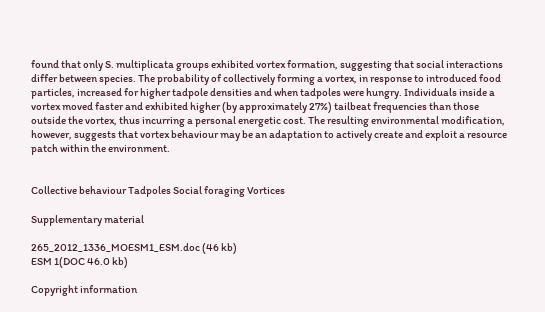found that only S. multiplicata groups exhibited vortex formation, suggesting that social interactions differ between species. The probability of collectively forming a vortex, in response to introduced food particles, increased for higher tadpole densities and when tadpoles were hungry. Individuals inside a vortex moved faster and exhibited higher (by approximately 27%) tailbeat frequencies than those outside the vortex, thus incurring a personal energetic cost. The resulting environmental modification, however, suggests that vortex behaviour may be an adaptation to actively create and exploit a resource patch within the environment.


Collective behaviour Tadpoles Social foraging Vortices

Supplementary material

265_2012_1336_MOESM1_ESM.doc (46 kb)
ESM 1(DOC 46.0 kb)

Copyright information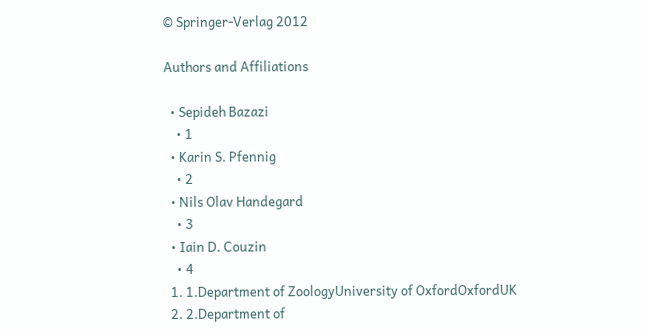© Springer-Verlag 2012

Authors and Affiliations

  • Sepideh Bazazi
    • 1
  • Karin S. Pfennig
    • 2
  • Nils Olav Handegard
    • 3
  • Iain D. Couzin
    • 4
  1. 1.Department of ZoologyUniversity of OxfordOxfordUK
  2. 2.Department of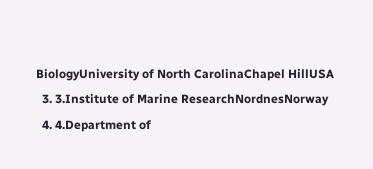BiologyUniversity of North CarolinaChapel HillUSA
  3. 3.Institute of Marine ResearchNordnesNorway
  4. 4.Department of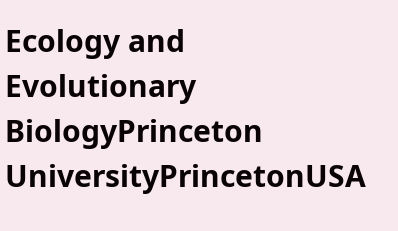Ecology and Evolutionary BiologyPrinceton UniversityPrincetonUSA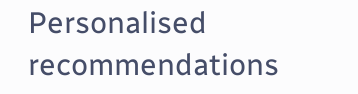Personalised recommendations